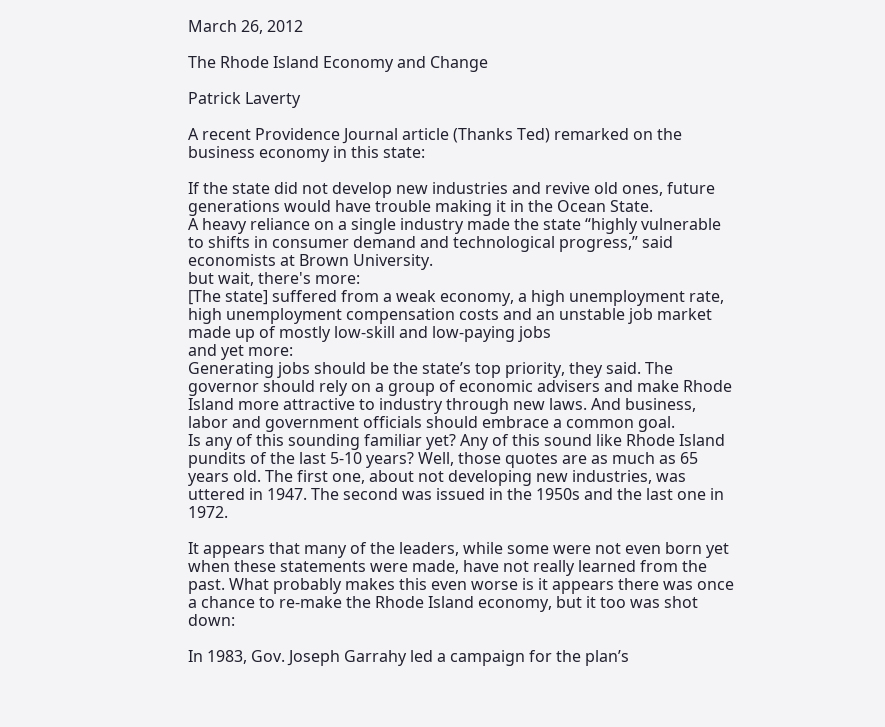March 26, 2012

The Rhode Island Economy and Change

Patrick Laverty

A recent Providence Journal article (Thanks Ted) remarked on the business economy in this state:

If the state did not develop new industries and revive old ones, future generations would have trouble making it in the Ocean State.
A heavy reliance on a single industry made the state “highly vulnerable to shifts in consumer demand and technological progress,” said economists at Brown University.
but wait, there's more:
[The state] suffered from a weak economy, a high unemployment rate, high unemployment compensation costs and an unstable job market made up of mostly low-skill and low-paying jobs
and yet more:
Generating jobs should be the state’s top priority, they said. The governor should rely on a group of economic advisers and make Rhode Island more attractive to industry through new laws. And business, labor and government officials should embrace a common goal.
Is any of this sounding familiar yet? Any of this sound like Rhode Island pundits of the last 5-10 years? Well, those quotes are as much as 65 years old. The first one, about not developing new industries, was uttered in 1947. The second was issued in the 1950s and the last one in 1972.

It appears that many of the leaders, while some were not even born yet when these statements were made, have not really learned from the past. What probably makes this even worse is it appears there was once a chance to re-make the Rhode Island economy, but it too was shot down:

In 1983, Gov. Joseph Garrahy led a campaign for the plan’s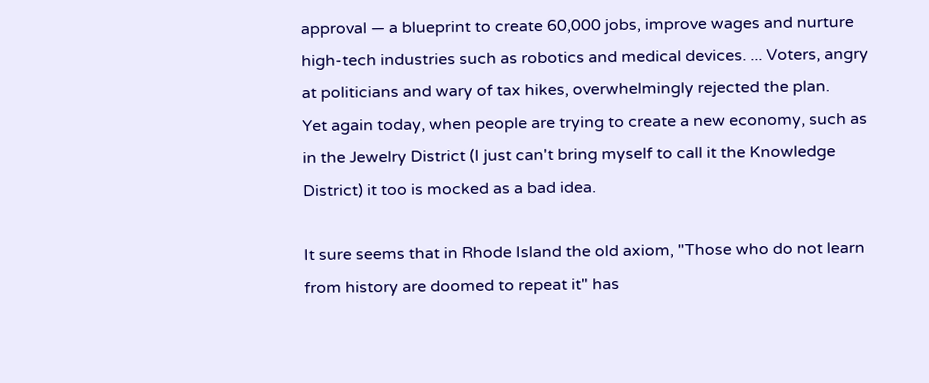approval — a blueprint to create 60,000 jobs, improve wages and nurture high-tech industries such as robotics and medical devices. ... Voters, angry at politicians and wary of tax hikes, overwhelmingly rejected the plan.
Yet again today, when people are trying to create a new economy, such as in the Jewelry District (I just can't bring myself to call it the Knowledge District) it too is mocked as a bad idea.

It sure seems that in Rhode Island the old axiom, "Those who do not learn from history are doomed to repeat it" has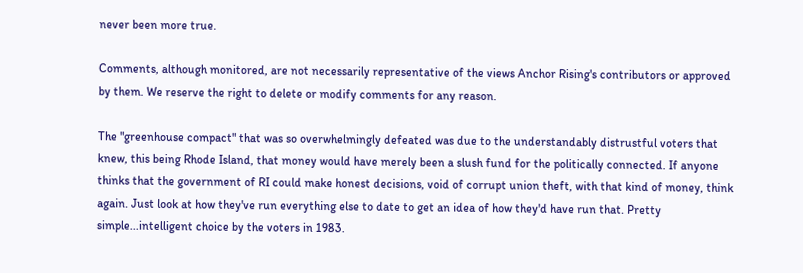never been more true.

Comments, although monitored, are not necessarily representative of the views Anchor Rising's contributors or approved by them. We reserve the right to delete or modify comments for any reason.

The "greenhouse compact" that was so overwhelmingly defeated was due to the understandably distrustful voters that knew, this being Rhode Island, that money would have merely been a slush fund for the politically connected. If anyone thinks that the government of RI could make honest decisions, void of corrupt union theft, with that kind of money, think again. Just look at how they've run everything else to date to get an idea of how they'd have run that. Pretty simple...intelligent choice by the voters in 1983.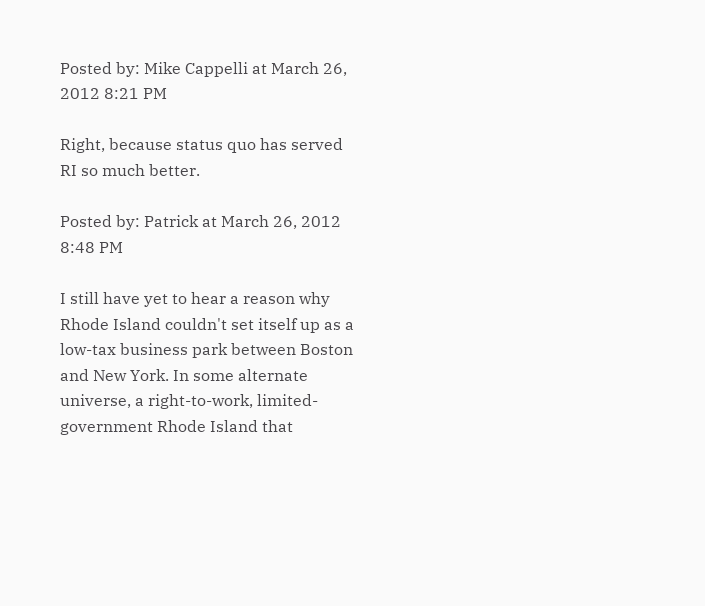Posted by: Mike Cappelli at March 26, 2012 8:21 PM

Right, because status quo has served RI so much better.

Posted by: Patrick at March 26, 2012 8:48 PM

I still have yet to hear a reason why Rhode Island couldn't set itself up as a low-tax business park between Boston and New York. In some alternate universe, a right-to-work, limited-government Rhode Island that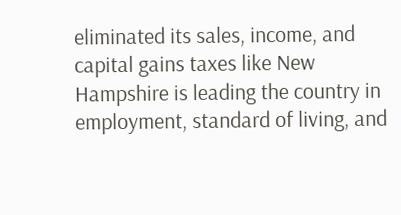eliminated its sales, income, and capital gains taxes like New Hampshire is leading the country in employment, standard of living, and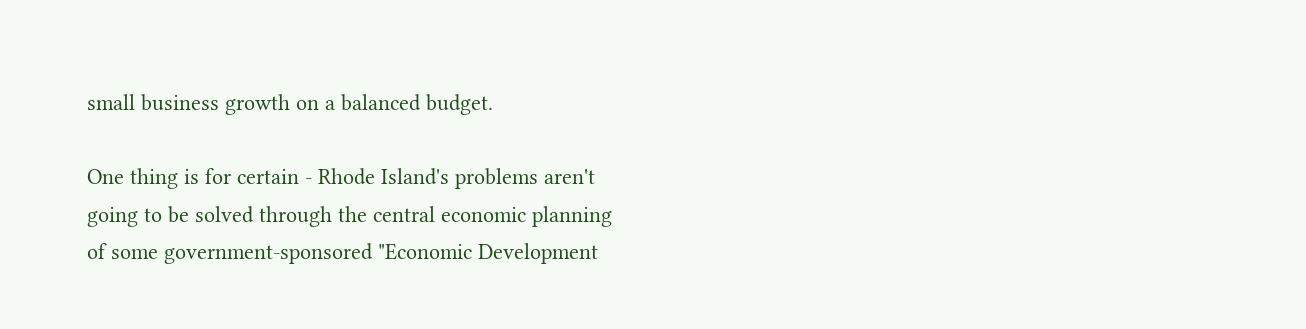small business growth on a balanced budget.

One thing is for certain - Rhode Island's problems aren't going to be solved through the central economic planning of some government-sponsored "Economic Development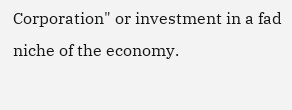Corporation" or investment in a fad niche of the economy.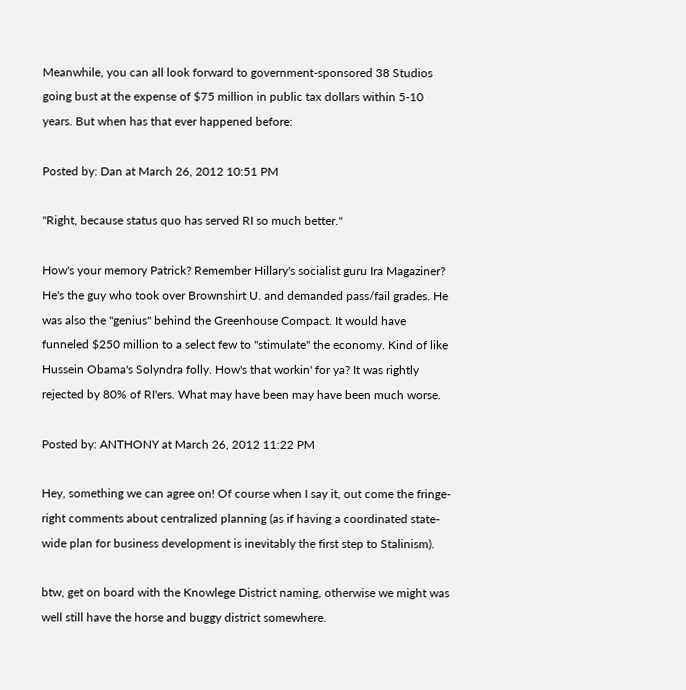Meanwhile, you can all look forward to government-sponsored 38 Studios going bust at the expense of $75 million in public tax dollars within 5-10 years. But when has that ever happened before:

Posted by: Dan at March 26, 2012 10:51 PM

"Right, because status quo has served RI so much better."

How's your memory Patrick? Remember Hillary's socialist guru Ira Magaziner? He's the guy who took over Brownshirt U. and demanded pass/fail grades. He was also the "genius" behind the Greenhouse Compact. It would have funneled $250 million to a select few to "stimulate" the economy. Kind of like Hussein Obama's Solyndra folly. How's that workin' for ya? It was rightly rejected by 80% of RI'ers. What may have been may have been much worse.

Posted by: ANTHONY at March 26, 2012 11:22 PM

Hey, something we can agree on! Of course when I say it, out come the fringe-right comments about centralized planning (as if having a coordinated state-wide plan for business development is inevitably the first step to Stalinism).

btw, get on board with the Knowlege District naming, otherwise we might was well still have the horse and buggy district somewhere.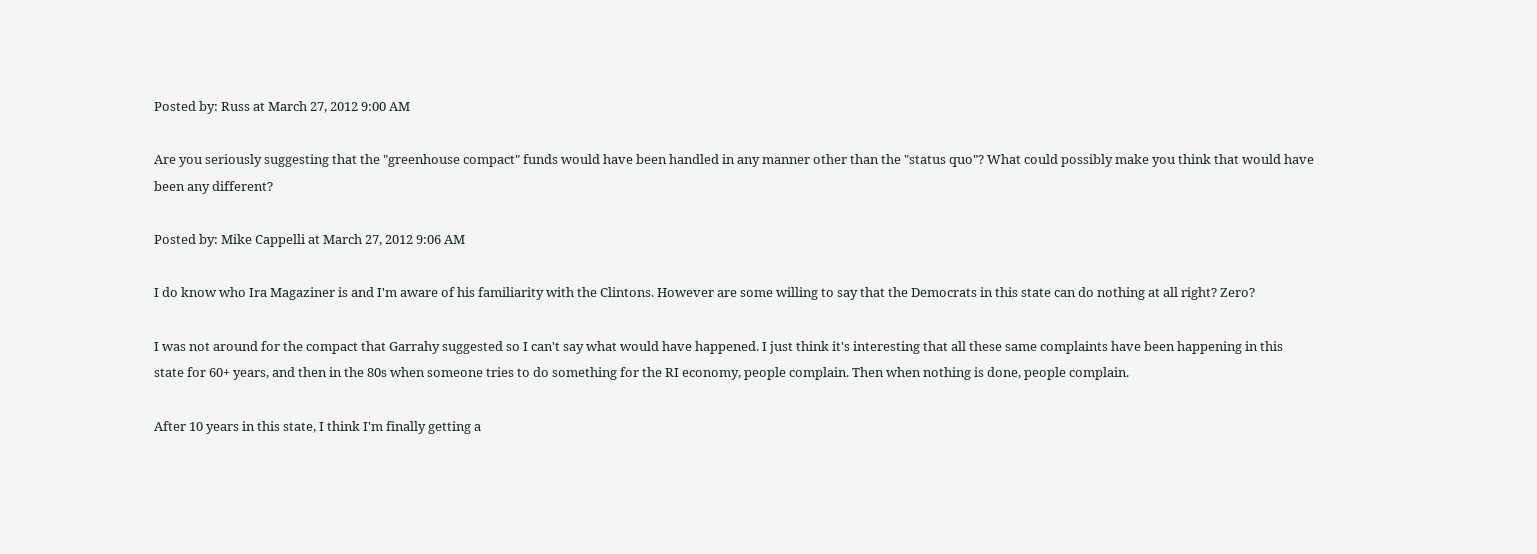Posted by: Russ at March 27, 2012 9:00 AM

Are you seriously suggesting that the "greenhouse compact" funds would have been handled in any manner other than the "status quo"? What could possibly make you think that would have been any different?

Posted by: Mike Cappelli at March 27, 2012 9:06 AM

I do know who Ira Magaziner is and I'm aware of his familiarity with the Clintons. However are some willing to say that the Democrats in this state can do nothing at all right? Zero?

I was not around for the compact that Garrahy suggested so I can't say what would have happened. I just think it's interesting that all these same complaints have been happening in this state for 60+ years, and then in the 80s when someone tries to do something for the RI economy, people complain. Then when nothing is done, people complain.

After 10 years in this state, I think I'm finally getting a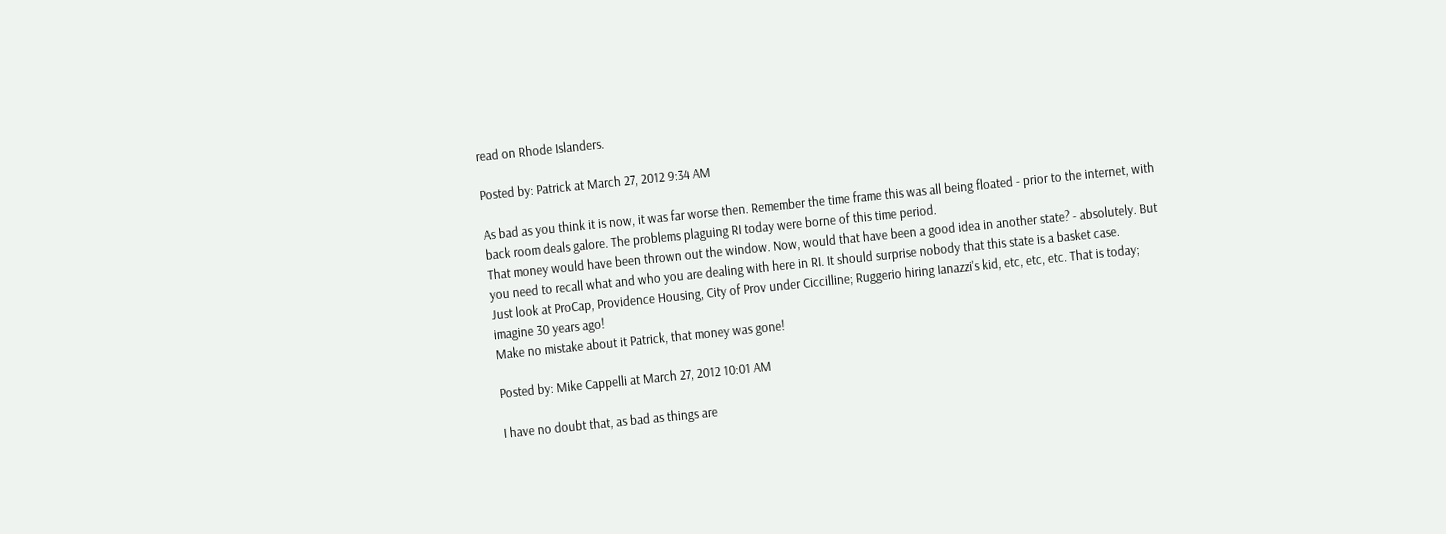read on Rhode Islanders.

Posted by: Patrick at March 27, 2012 9:34 AM

As bad as you think it is now, it was far worse then. Remember the time frame this was all being floated - prior to the internet, with back room deals galore. The problems plaguing RI today were borne of this time period.
That money would have been thrown out the window. Now, would that have been a good idea in another state? - absolutely. But you need to recall what and who you are dealing with here in RI. It should surprise nobody that this state is a basket case.
Just look at ProCap, Providence Housing, City of Prov under Ciccilline; Ruggerio hiring Ianazzi's kid, etc, etc, etc. That is today; imagine 30 years ago!
Make no mistake about it Patrick, that money was gone!

Posted by: Mike Cappelli at March 27, 2012 10:01 AM

I have no doubt that, as bad as things are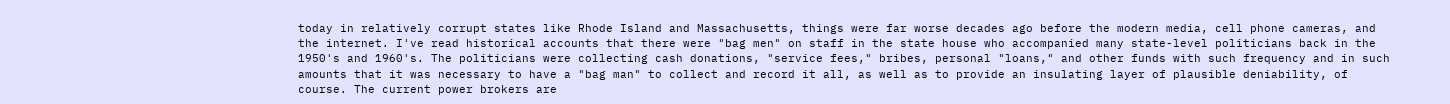today in relatively corrupt states like Rhode Island and Massachusetts, things were far worse decades ago before the modern media, cell phone cameras, and the internet. I've read historical accounts that there were "bag men" on staff in the state house who accompanied many state-level politicians back in the 1950's and 1960's. The politicians were collecting cash donations, "service fees," bribes, personal "loans," and other funds with such frequency and in such amounts that it was necessary to have a "bag man" to collect and record it all, as well as to provide an insulating layer of plausible deniability, of course. The current power brokers are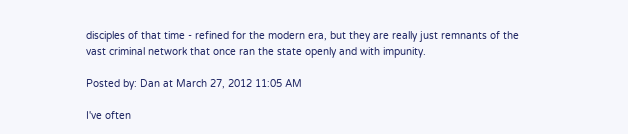disciples of that time - refined for the modern era, but they are really just remnants of the vast criminal network that once ran the state openly and with impunity.

Posted by: Dan at March 27, 2012 11:05 AM

I've often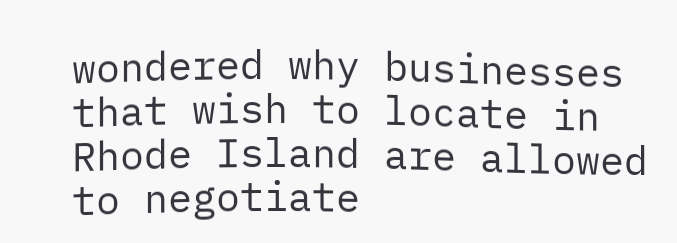wondered why businesses that wish to locate in Rhode Island are allowed to negotiate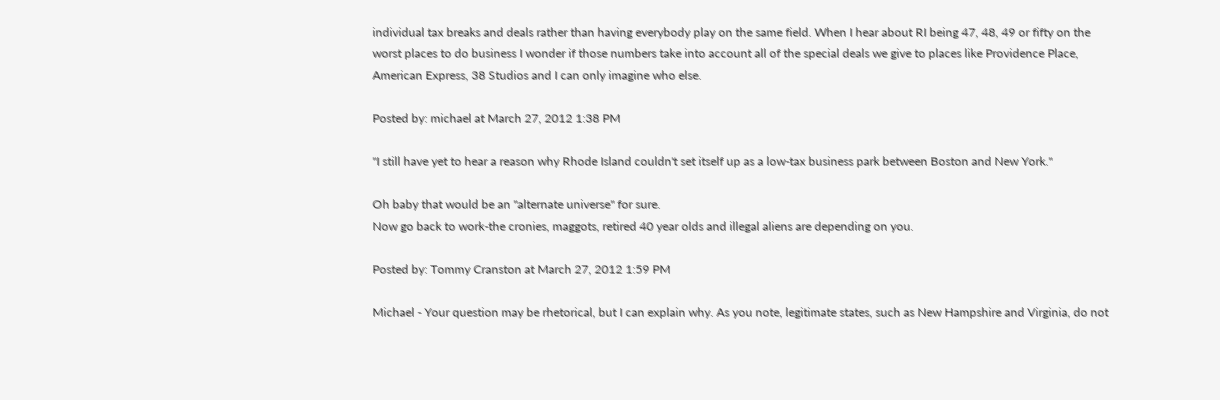individual tax breaks and deals rather than having everybody play on the same field. When I hear about RI being 47, 48, 49 or fifty on the worst places to do business I wonder if those numbers take into account all of the special deals we give to places like Providence Place, American Express, 38 Studios and I can only imagine who else.

Posted by: michael at March 27, 2012 1:38 PM

"I still have yet to hear a reason why Rhode Island couldn't set itself up as a low-tax business park between Boston and New York."

Oh baby that would be an "alternate universe" for sure.
Now go back to work-the cronies, maggots, retired 40 year olds and illegal aliens are depending on you.

Posted by: Tommy Cranston at March 27, 2012 1:59 PM

Michael - Your question may be rhetorical, but I can explain why. As you note, legitimate states, such as New Hampshire and Virginia, do not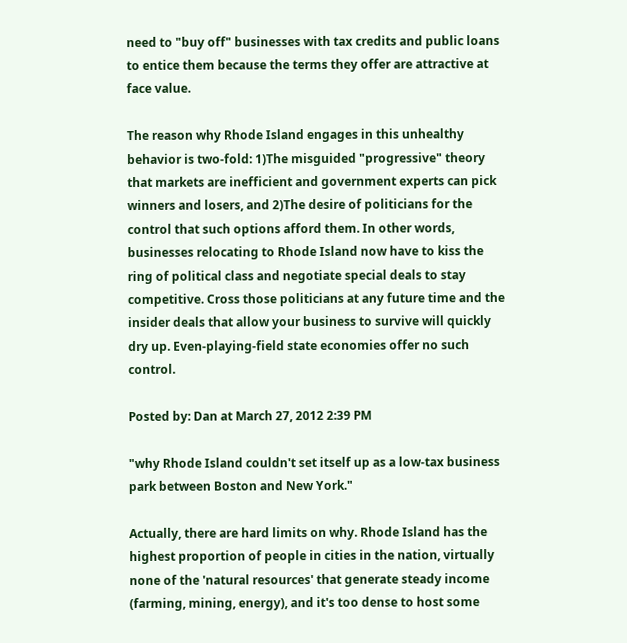need to "buy off" businesses with tax credits and public loans to entice them because the terms they offer are attractive at face value.

The reason why Rhode Island engages in this unhealthy behavior is two-fold: 1)The misguided "progressive" theory that markets are inefficient and government experts can pick winners and losers, and 2)The desire of politicians for the control that such options afford them. In other words, businesses relocating to Rhode Island now have to kiss the ring of political class and negotiate special deals to stay competitive. Cross those politicians at any future time and the insider deals that allow your business to survive will quickly dry up. Even-playing-field state economies offer no such control.

Posted by: Dan at March 27, 2012 2:39 PM

"why Rhode Island couldn't set itself up as a low-tax business park between Boston and New York."

Actually, there are hard limits on why. Rhode Island has the highest proportion of people in cities in the nation, virtually none of the 'natural resources' that generate steady income (farming, mining, energy), and it's too dense to host some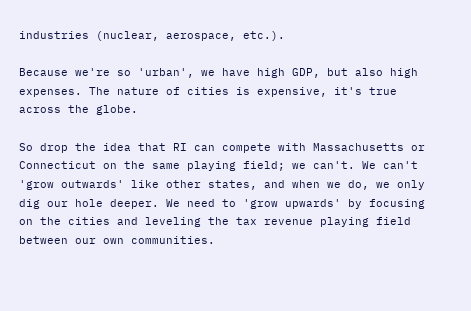industries (nuclear, aerospace, etc.).

Because we're so 'urban', we have high GDP, but also high expenses. The nature of cities is expensive, it's true across the globe.

So drop the idea that RI can compete with Massachusetts or Connecticut on the same playing field; we can't. We can't 'grow outwards' like other states, and when we do, we only dig our hole deeper. We need to 'grow upwards' by focusing on the cities and leveling the tax revenue playing field between our own communities.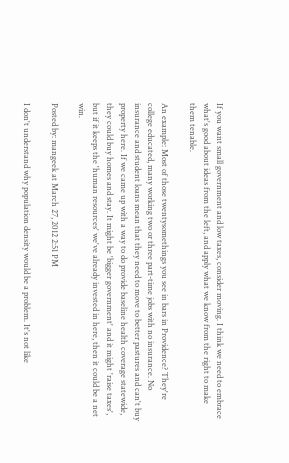If you want small government and low taxes, consider moving. I think we need to embrace what's good about ideas from the left, and apply what we know from the right to make them tenable.

An example: Most of those twentysomethings you see in bars in Providence? They're college educated, many working two or three part-time jobs with no insurance. No insurance and student loans mean that they need to move to better pastures and can't buy property here. If we came up with a way to do provide baseline health coverage statewide, they could buy homes and stay. It might be 'bigger government' and it might 'raise taxes', but if it keeps the 'human resources' we've already invested in here, then it could be a net win.

Posted by: mangeek at March 27, 2012 2:51 PM

I don't understand why population density would be a problem. It's not like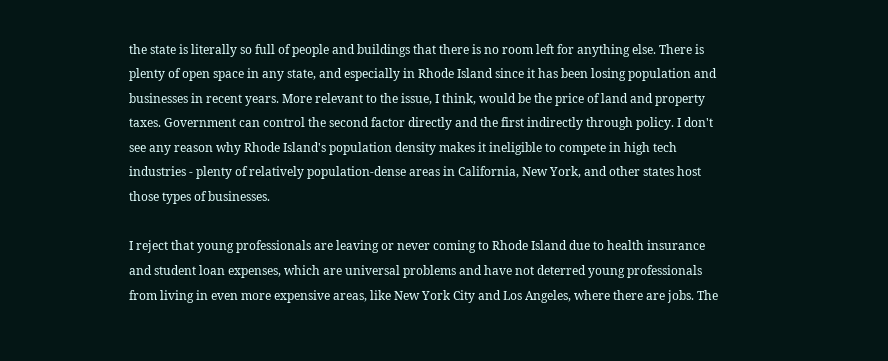the state is literally so full of people and buildings that there is no room left for anything else. There is plenty of open space in any state, and especially in Rhode Island since it has been losing population and businesses in recent years. More relevant to the issue, I think, would be the price of land and property taxes. Government can control the second factor directly and the first indirectly through policy. I don't see any reason why Rhode Island's population density makes it ineligible to compete in high tech industries - plenty of relatively population-dense areas in California, New York, and other states host those types of businesses.

I reject that young professionals are leaving or never coming to Rhode Island due to health insurance and student loan expenses, which are universal problems and have not deterred young professionals from living in even more expensive areas, like New York City and Los Angeles, where there are jobs. The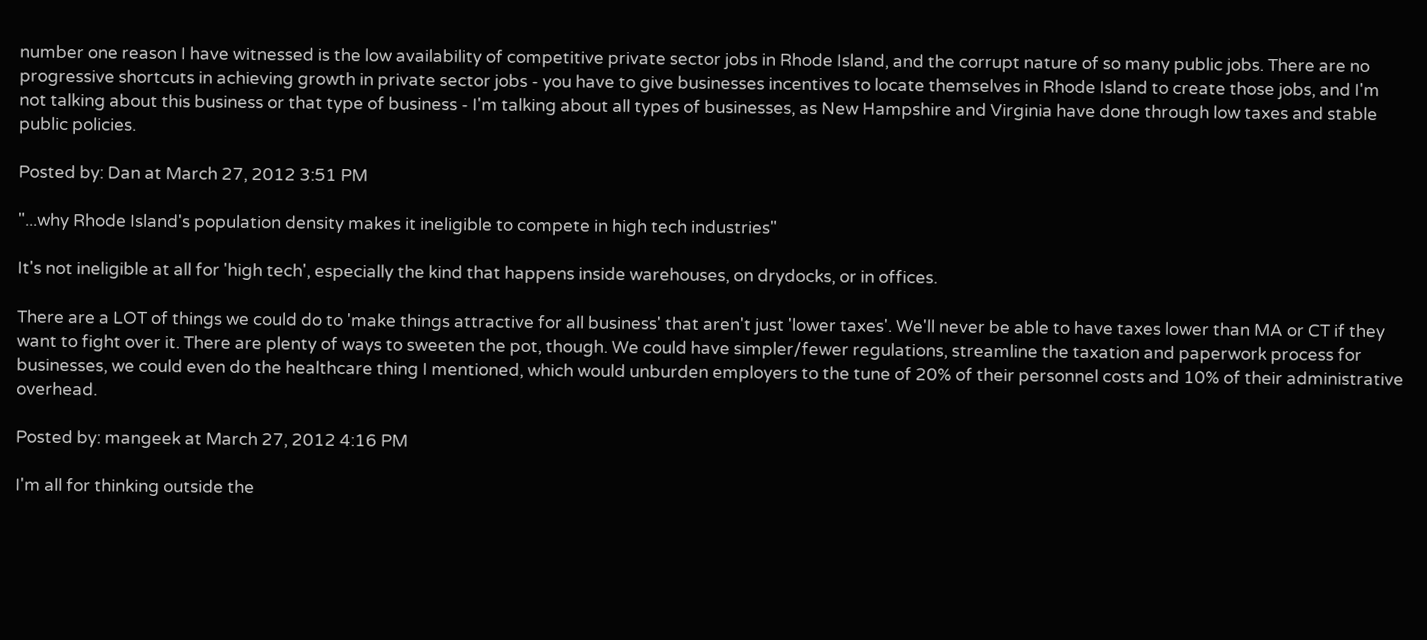number one reason I have witnessed is the low availability of competitive private sector jobs in Rhode Island, and the corrupt nature of so many public jobs. There are no progressive shortcuts in achieving growth in private sector jobs - you have to give businesses incentives to locate themselves in Rhode Island to create those jobs, and I'm not talking about this business or that type of business - I'm talking about all types of businesses, as New Hampshire and Virginia have done through low taxes and stable public policies.

Posted by: Dan at March 27, 2012 3:51 PM

"...why Rhode Island's population density makes it ineligible to compete in high tech industries"

It's not ineligible at all for 'high tech', especially the kind that happens inside warehouses, on drydocks, or in offices.

There are a LOT of things we could do to 'make things attractive for all business' that aren't just 'lower taxes'. We'll never be able to have taxes lower than MA or CT if they want to fight over it. There are plenty of ways to sweeten the pot, though. We could have simpler/fewer regulations, streamline the taxation and paperwork process for businesses, we could even do the healthcare thing I mentioned, which would unburden employers to the tune of 20% of their personnel costs and 10% of their administrative overhead.

Posted by: mangeek at March 27, 2012 4:16 PM

I'm all for thinking outside the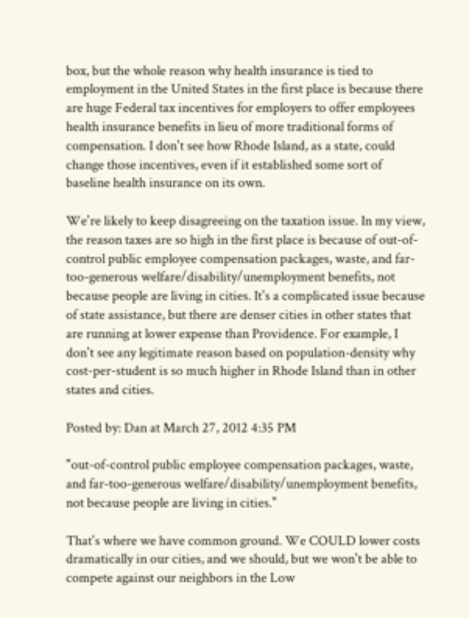box, but the whole reason why health insurance is tied to employment in the United States in the first place is because there are huge Federal tax incentives for employers to offer employees health insurance benefits in lieu of more traditional forms of compensation. I don't see how Rhode Island, as a state, could change those incentives, even if it established some sort of baseline health insurance on its own.

We're likely to keep disagreeing on the taxation issue. In my view, the reason taxes are so high in the first place is because of out-of-control public employee compensation packages, waste, and far-too-generous welfare/disability/unemployment benefits, not because people are living in cities. It's a complicated issue because of state assistance, but there are denser cities in other states that are running at lower expense than Providence. For example, I don't see any legitimate reason based on population-density why cost-per-student is so much higher in Rhode Island than in other states and cities.

Posted by: Dan at March 27, 2012 4:35 PM

"out-of-control public employee compensation packages, waste, and far-too-generous welfare/disability/unemployment benefits, not because people are living in cities."

That's where we have common ground. We COULD lower costs dramatically in our cities, and we should, but we won't be able to compete against our neighbors in the Low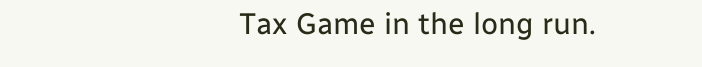Tax Game in the long run.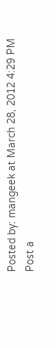Posted by: mangeek at March 28, 2012 4:29 PM
Post a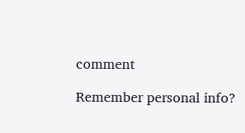comment

Remember personal info?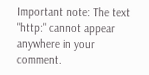Important note: The text "http:" cannot appear anywhere in your comment.